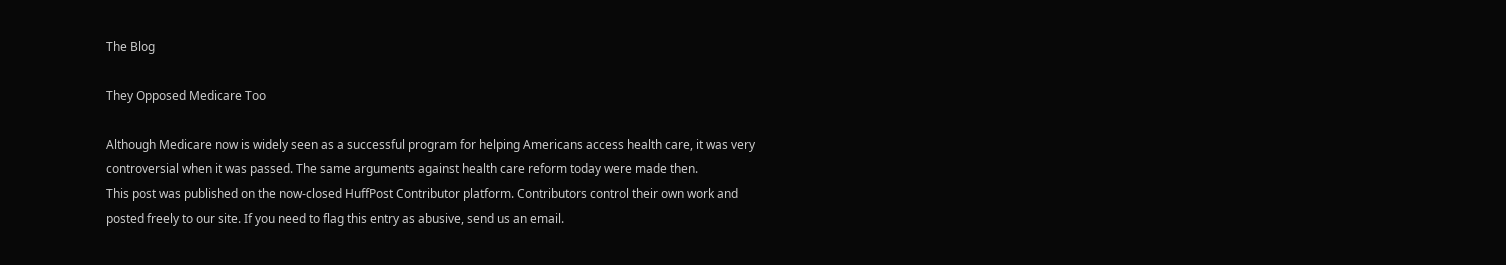The Blog

They Opposed Medicare Too

Although Medicare now is widely seen as a successful program for helping Americans access health care, it was very controversial when it was passed. The same arguments against health care reform today were made then.
This post was published on the now-closed HuffPost Contributor platform. Contributors control their own work and posted freely to our site. If you need to flag this entry as abusive, send us an email.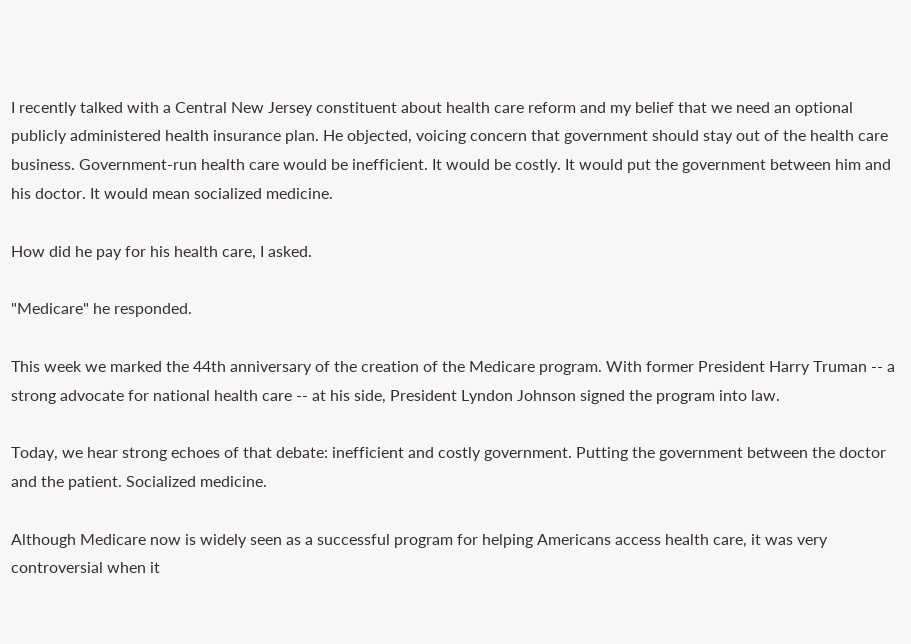I recently talked with a Central New Jersey constituent about health care reform and my belief that we need an optional publicly administered health insurance plan. He objected, voicing concern that government should stay out of the health care business. Government-run health care would be inefficient. It would be costly. It would put the government between him and his doctor. It would mean socialized medicine.

How did he pay for his health care, I asked.

"Medicare" he responded.

This week we marked the 44th anniversary of the creation of the Medicare program. With former President Harry Truman -- a strong advocate for national health care -- at his side, President Lyndon Johnson signed the program into law.

Today, we hear strong echoes of that debate: inefficient and costly government. Putting the government between the doctor and the patient. Socialized medicine.

Although Medicare now is widely seen as a successful program for helping Americans access health care, it was very controversial when it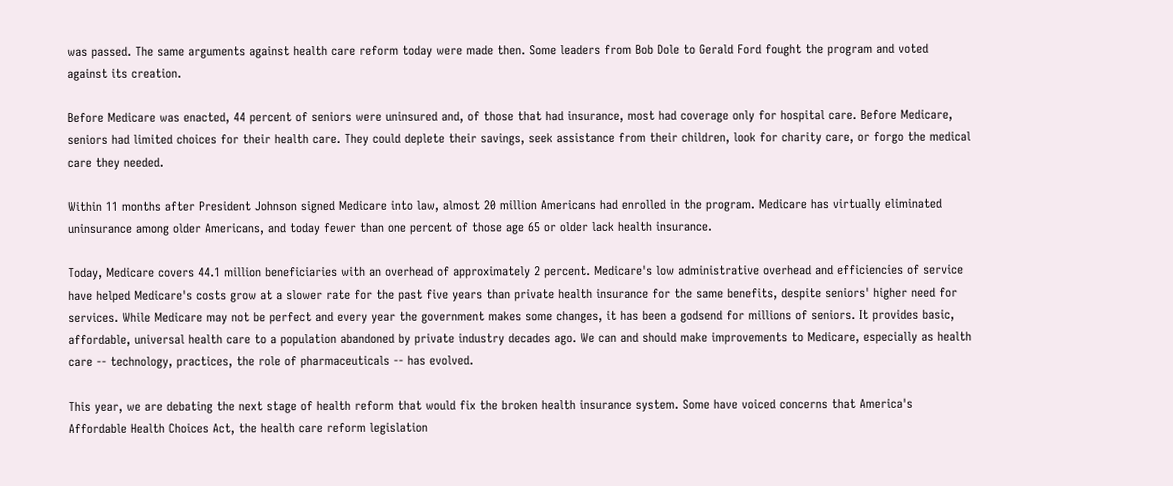was passed. The same arguments against health care reform today were made then. Some leaders from Bob Dole to Gerald Ford fought the program and voted against its creation.

Before Medicare was enacted, 44 percent of seniors were uninsured and, of those that had insurance, most had coverage only for hospital care. Before Medicare, seniors had limited choices for their health care. They could deplete their savings, seek assistance from their children, look for charity care, or forgo the medical care they needed.

Within 11 months after President Johnson signed Medicare into law, almost 20 million Americans had enrolled in the program. Medicare has virtually eliminated uninsurance among older Americans, and today fewer than one percent of those age 65 or older lack health insurance.

Today, Medicare covers 44.1 million beneficiaries with an overhead of approximately 2 percent. Medicare's low administrative overhead and efficiencies of service have helped Medicare's costs grow at a slower rate for the past five years than private health insurance for the same benefits, despite seniors' higher need for services. While Medicare may not be perfect and every year the government makes some changes, it has been a godsend for millions of seniors. It provides basic, affordable, universal health care to a population abandoned by private industry decades ago. We can and should make improvements to Medicare, especially as health care -- technology, practices, the role of pharmaceuticals -- has evolved.

This year, we are debating the next stage of health reform that would fix the broken health insurance system. Some have voiced concerns that America's Affordable Health Choices Act, the health care reform legislation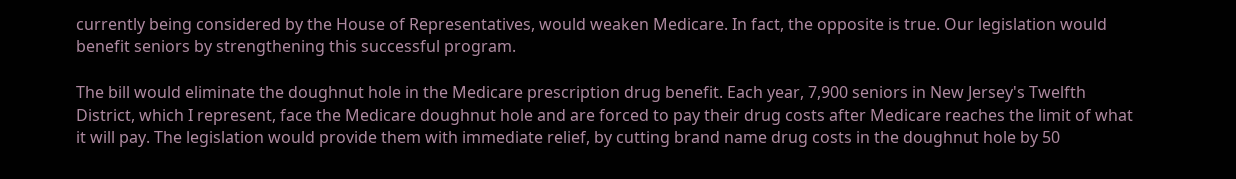currently being considered by the House of Representatives, would weaken Medicare. In fact, the opposite is true. Our legislation would benefit seniors by strengthening this successful program.

The bill would eliminate the doughnut hole in the Medicare prescription drug benefit. Each year, 7,900 seniors in New Jersey's Twelfth District, which I represent, face the Medicare doughnut hole and are forced to pay their drug costs after Medicare reaches the limit of what it will pay. The legislation would provide them with immediate relief, by cutting brand name drug costs in the doughnut hole by 50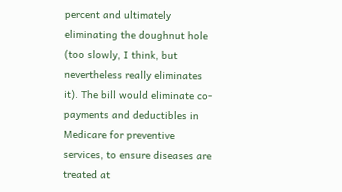percent and ultimately eliminating the doughnut hole (too slowly, I think, but nevertheless really eliminates it). The bill would eliminate co-payments and deductibles in Medicare for preventive services, to ensure diseases are treated at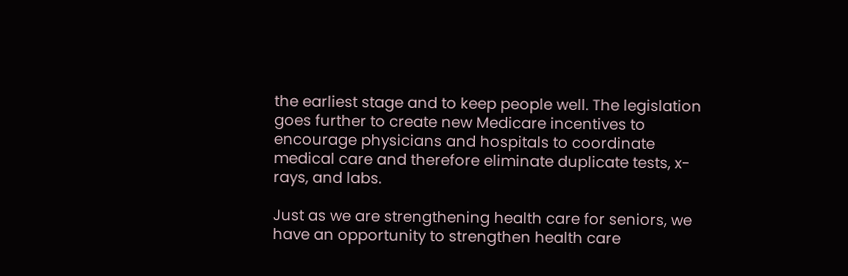the earliest stage and to keep people well. The legislation goes further to create new Medicare incentives to encourage physicians and hospitals to coordinate medical care and therefore eliminate duplicate tests, x-rays, and labs.

Just as we are strengthening health care for seniors, we have an opportunity to strengthen health care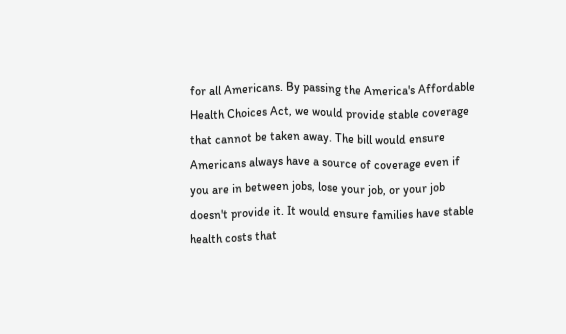for all Americans. By passing the America's Affordable Health Choices Act, we would provide stable coverage that cannot be taken away. The bill would ensure Americans always have a source of coverage even if you are in between jobs, lose your job, or your job doesn't provide it. It would ensure families have stable health costs that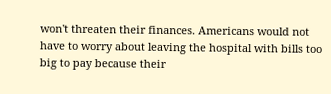won't threaten their finances. Americans would not have to worry about leaving the hospital with bills too big to pay because their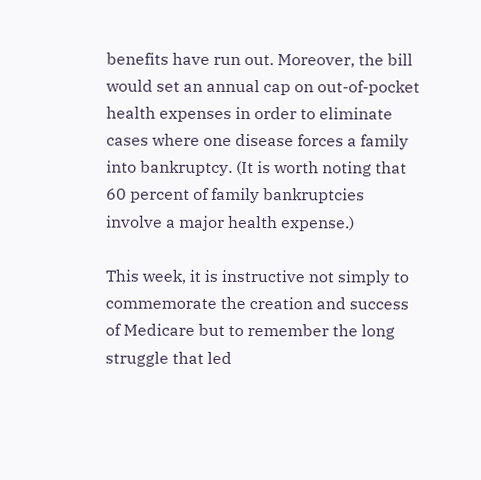benefits have run out. Moreover, the bill would set an annual cap on out-of-pocket health expenses in order to eliminate cases where one disease forces a family into bankruptcy. (It is worth noting that 60 percent of family bankruptcies involve a major health expense.)

This week, it is instructive not simply to commemorate the creation and success of Medicare but to remember the long struggle that led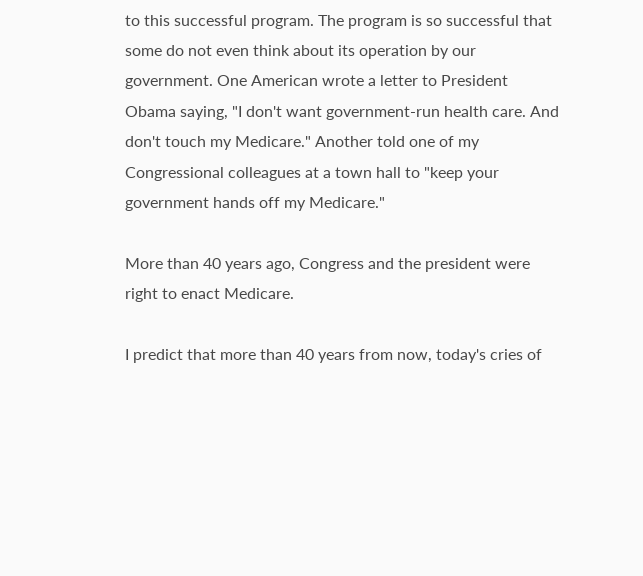to this successful program. The program is so successful that some do not even think about its operation by our government. One American wrote a letter to President Obama saying, "I don't want government-run health care. And don't touch my Medicare." Another told one of my Congressional colleagues at a town hall to "keep your government hands off my Medicare."

More than 40 years ago, Congress and the president were right to enact Medicare.

I predict that more than 40 years from now, today's cries of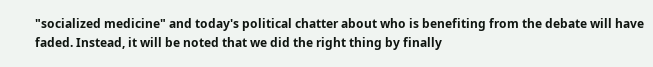"socialized medicine" and today's political chatter about who is benefiting from the debate will have faded. Instead, it will be noted that we did the right thing by finally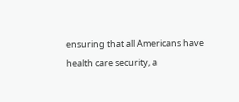ensuring that all Americans have health care security, a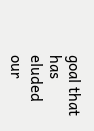goal that has eluded our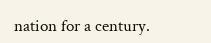nation for a century.